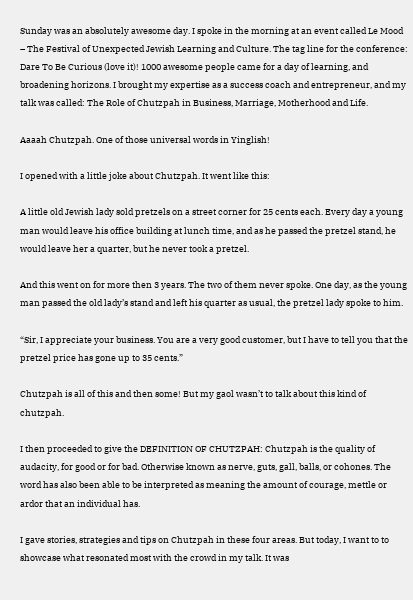Sunday was an absolutely awesome day. I spoke in the morning at an event called Le Mood – The Festival of Unexpected Jewish Learning and Culture. The tag line for the conference: Dare To Be Curious (love it)! 1000 awesome people came for a day of learning, and broadening horizons. I brought my expertise as a success coach and entrepreneur, and my talk was called: The Role of Chutzpah in Business, Marriage, Motherhood and Life.

Aaaah Chutzpah. One of those universal words in Yinglish!

I opened with a little joke about Chutzpah. It went like this:

A little old Jewish lady sold pretzels on a street corner for 25 cents each. Every day a young man would leave his office building at lunch time, and as he passed the pretzel stand, he would leave her a quarter, but he never took a pretzel.

And this went on for more then 3 years. The two of them never spoke. One day, as the young man passed the old lady’s stand and left his quarter as usual, the pretzel lady spoke to him.

“Sir, I appreciate your business. You are a very good customer, but I have to tell you that the pretzel price has gone up to 35 cents.”

Chutzpah is all of this and then some! But my gaol wasn’t to talk about this kind of chutzpah.

I then proceeded to give the DEFINITION OF CHUTZPAH: Chutzpah is the quality of audacity, for good or for bad. Otherwise known as nerve, guts, gall, balls, or cohones. The word has also been able to be interpreted as meaning the amount of courage, mettle or ardor that an individual has.

I gave stories, strategies and tips on Chutzpah in these four areas. But today, I want to to showcase what resonated most with the crowd in my talk. It was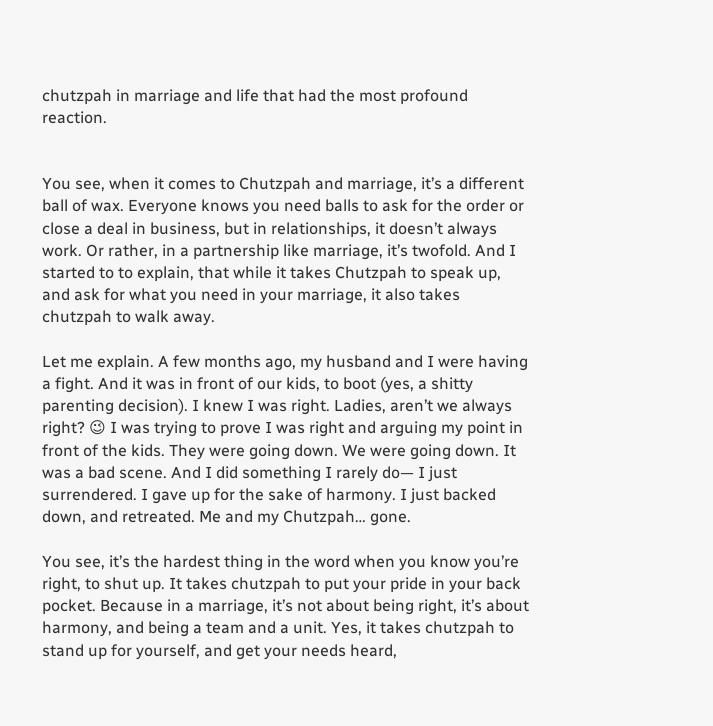chutzpah in marriage and life that had the most profound reaction.


You see, when it comes to Chutzpah and marriage, it’s a different ball of wax. Everyone knows you need balls to ask for the order or close a deal in business, but in relationships, it doesn’t always work. Or rather, in a partnership like marriage, it’s twofold. And I started to to explain, that while it takes Chutzpah to speak up, and ask for what you need in your marriage, it also takes chutzpah to walk away.

Let me explain. A few months ago, my husband and I were having a fight. And it was in front of our kids, to boot (yes, a shitty parenting decision). I knew I was right. Ladies, aren’t we always right? 😉 I was trying to prove I was right and arguing my point in front of the kids. They were going down. We were going down. It was a bad scene. And I did something I rarely do— I just surrendered. I gave up for the sake of harmony. I just backed down, and retreated. Me and my Chutzpah… gone.

You see, it’s the hardest thing in the word when you know you’re right, to shut up. It takes chutzpah to put your pride in your back pocket. Because in a marriage, it’s not about being right, it’s about harmony, and being a team and a unit. Yes, it takes chutzpah to stand up for yourself, and get your needs heard,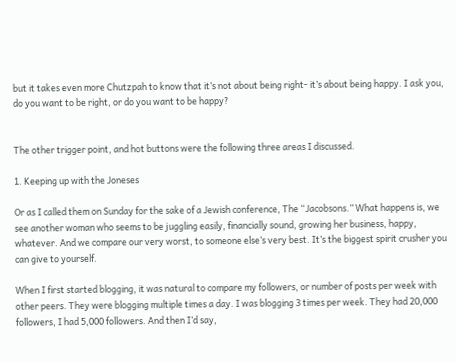but it takes even more Chutzpah to know that it’s not about being right- it’s about being happy. I ask you, do you want to be right, or do you want to be happy?


The other trigger point, and hot buttons were the following three areas I discussed.

1. Keeping up with the Joneses

Or as I called them on Sunday for the sake of a Jewish conference, The “Jacobsons.” What happens is, we see another woman who seems to be juggling easily, financially sound, growing her business, happy, whatever. And we compare our very worst, to someone else’s very best. It’s the biggest spirit crusher you can give to yourself.

When I first started blogging, it was natural to compare my followers, or number of posts per week with other peers. They were blogging multiple times a day. I was blogging 3 times per week. They had 20,000 followers, I had 5,000 followers. And then I’d say,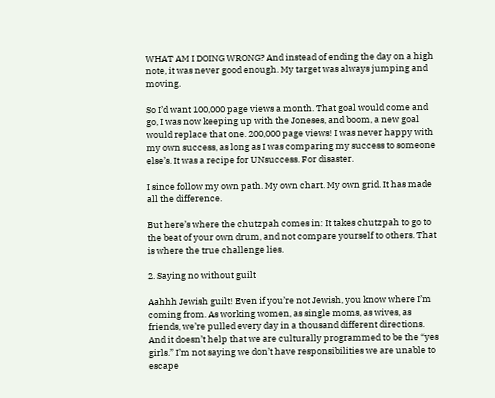WHAT AM I DOING WRONG? And instead of ending the day on a high note, it was never good enough. My target was always jumping and moving.

So I’d want 100,000 page views a month. That goal would come and go, I was now keeping up with the Joneses, and boom, a new goal would replace that one. 200,000 page views! I was never happy with my own success, as long as I was comparing my success to someone else’s. It was a recipe for UNsuccess. For disaster.

I since follow my own path. My own chart. My own grid. It has made all the difference.

But here’s where the chutzpah comes in: It takes chutzpah to go to the beat of your own drum, and not compare yourself to others. That is where the true challenge lies.

2. Saying no without guilt

Aahhh Jewish guilt! Even if you’re not Jewish, you know where I’m coming from. As working women, as single moms, as wives, as friends, we’re pulled every day in a thousand different directions. And it doesn’t help that we are culturally programmed to be the “yes girls.” I’m not saying we don’t have responsibilities we are unable to escape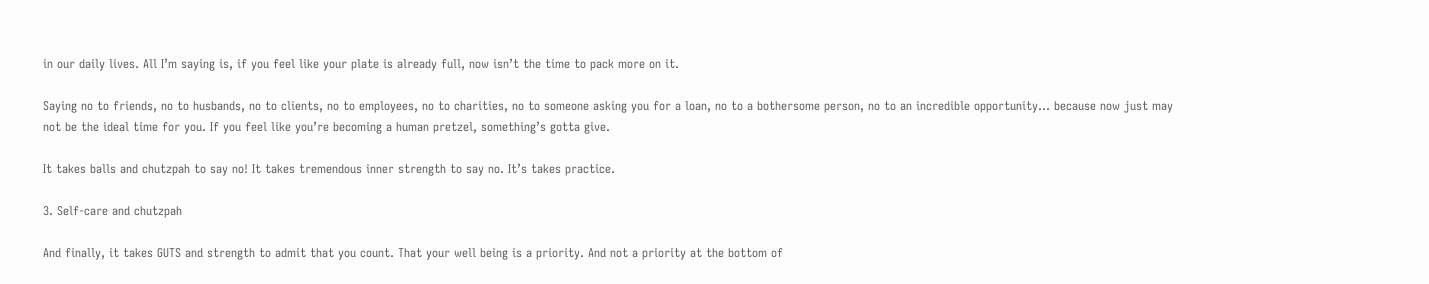in our daily lives. All I’m saying is, if you feel like your plate is already full, now isn’t the time to pack more on it.

Saying no to friends, no to husbands, no to clients, no to employees, no to charities, no to someone asking you for a loan, no to a bothersome person, no to an incredible opportunity… because now just may not be the ideal time for you. If you feel like you’re becoming a human pretzel, something’s gotta give.

It takes balls and chutzpah to say no! It takes tremendous inner strength to say no. It’s takes practice.

3. Self-care and chutzpah

And finally, it takes GUTS and strength to admit that you count. That your well being is a priority. And not a priority at the bottom of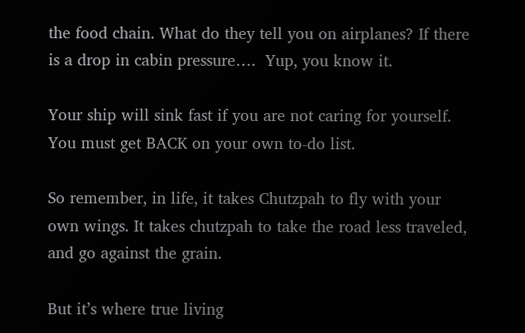the food chain. What do they tell you on airplanes? If there is a drop in cabin pressure….  Yup, you know it.

Your ship will sink fast if you are not caring for yourself. You must get BACK on your own to-do list.

So remember, in life, it takes Chutzpah to fly with your own wings. It takes chutzpah to take the road less traveled, and go against the grain.

But it’s where true living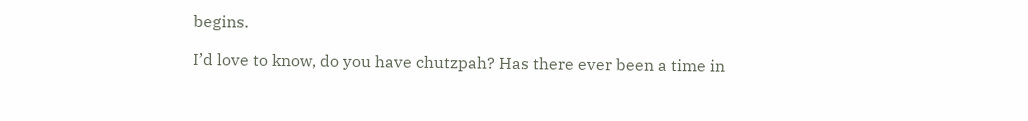begins.

I’d love to know, do you have chutzpah? Has there ever been a time in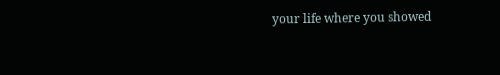your life where you showed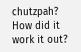chutzpah? How did it work it out?